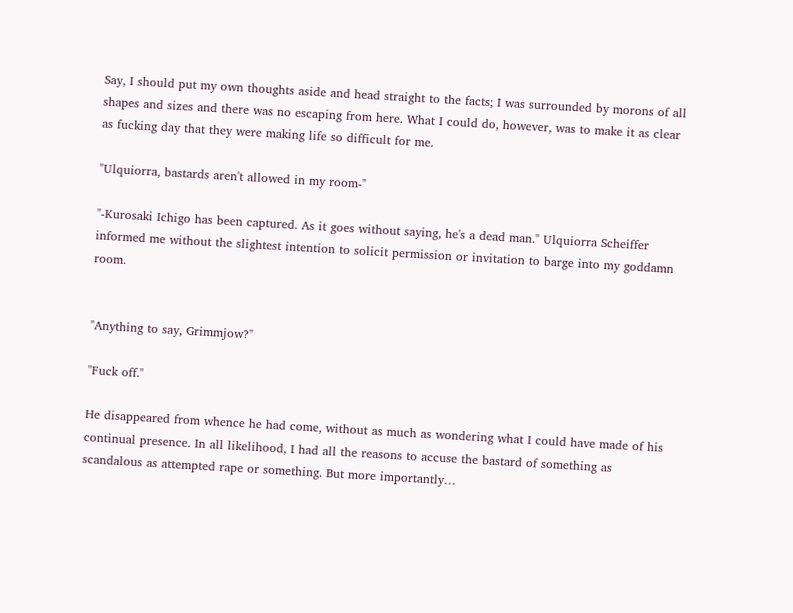Say, I should put my own thoughts aside and head straight to the facts; I was surrounded by morons of all shapes and sizes and there was no escaping from here. What I could do, however, was to make it as clear as fucking day that they were making life so difficult for me.

"Ulquiorra, bastards aren't allowed in my room-"

"-Kurosaki Ichigo has been captured. As it goes without saying, he's a dead man." Ulquiorra Scheiffer informed me without the slightest intention to solicit permission or invitation to barge into my goddamn room.


"Anything to say, Grimmjow?"

"Fuck off."

He disappeared from whence he had come, without as much as wondering what I could have made of his continual presence. In all likelihood, I had all the reasons to accuse the bastard of something as scandalous as attempted rape or something. But more importantly…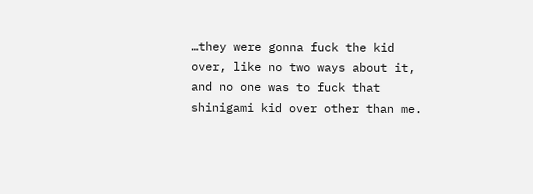…they were gonna fuck the kid over, like no two ways about it, and no one was to fuck that shinigami kid over other than me.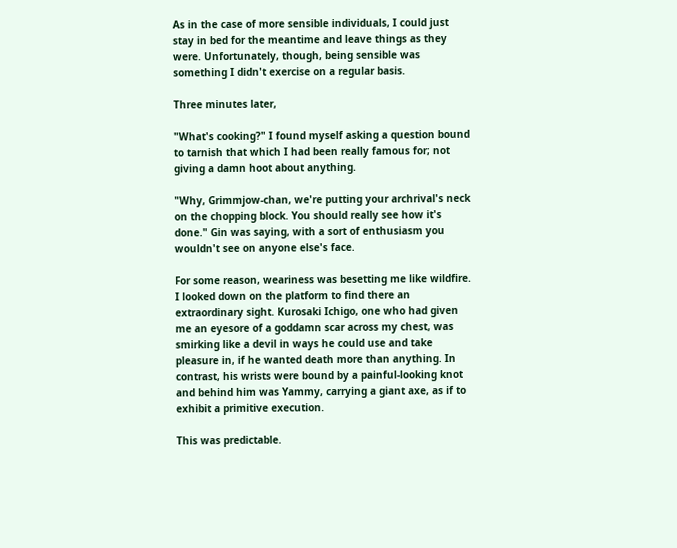As in the case of more sensible individuals, I could just stay in bed for the meantime and leave things as they were. Unfortunately, though, being sensible was something I didn't exercise on a regular basis.

Three minutes later,

"What's cooking?" I found myself asking a question bound to tarnish that which I had been really famous for; not giving a damn hoot about anything.

"Why, Grimmjow-chan, we're putting your archrival's neck on the chopping block. You should really see how it's done." Gin was saying, with a sort of enthusiasm you wouldn't see on anyone else's face.

For some reason, weariness was besetting me like wildfire. I looked down on the platform to find there an extraordinary sight. Kurosaki Ichigo, one who had given me an eyesore of a goddamn scar across my chest, was smirking like a devil in ways he could use and take pleasure in, if he wanted death more than anything. In contrast, his wrists were bound by a painful-looking knot and behind him was Yammy, carrying a giant axe, as if to exhibit a primitive execution.

This was predictable.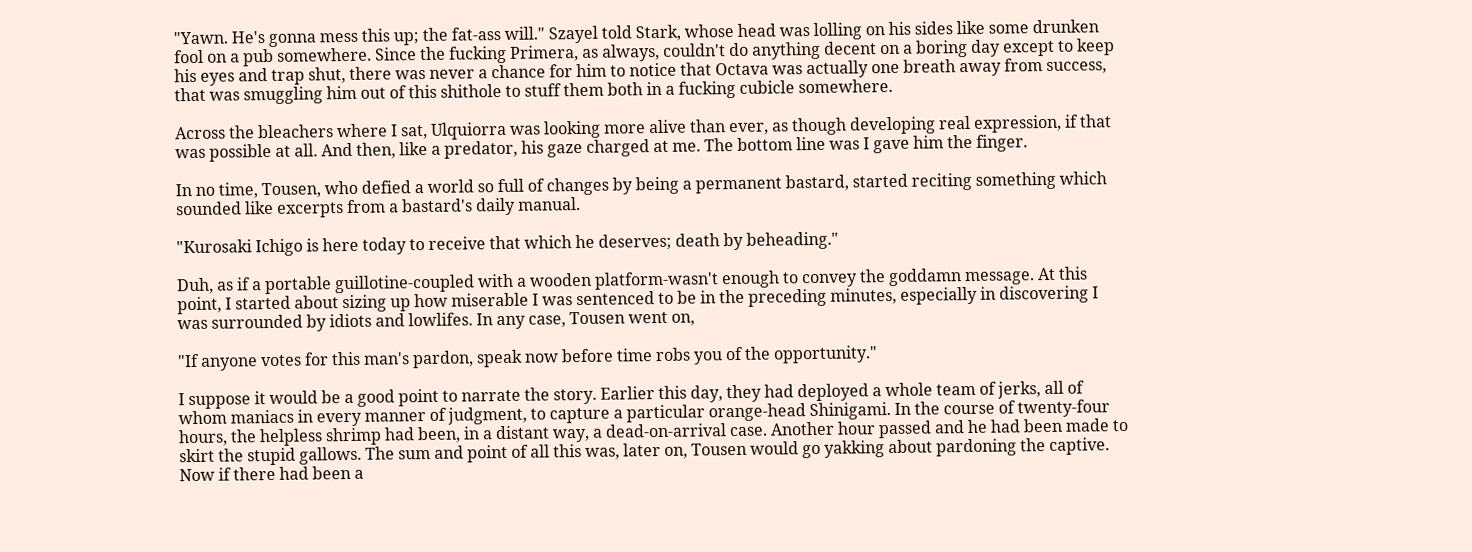"Yawn. He's gonna mess this up; the fat-ass will." Szayel told Stark, whose head was lolling on his sides like some drunken fool on a pub somewhere. Since the fucking Primera, as always, couldn't do anything decent on a boring day except to keep his eyes and trap shut, there was never a chance for him to notice that Octava was actually one breath away from success, that was smuggling him out of this shithole to stuff them both in a fucking cubicle somewhere.

Across the bleachers where I sat, Ulquiorra was looking more alive than ever, as though developing real expression, if that was possible at all. And then, like a predator, his gaze charged at me. The bottom line was I gave him the finger.

In no time, Tousen, who defied a world so full of changes by being a permanent bastard, started reciting something which sounded like excerpts from a bastard's daily manual.

"Kurosaki Ichigo is here today to receive that which he deserves; death by beheading."

Duh, as if a portable guillotine-coupled with a wooden platform-wasn't enough to convey the goddamn message. At this point, I started about sizing up how miserable I was sentenced to be in the preceding minutes, especially in discovering I was surrounded by idiots and lowlifes. In any case, Tousen went on,

"If anyone votes for this man's pardon, speak now before time robs you of the opportunity."

I suppose it would be a good point to narrate the story. Earlier this day, they had deployed a whole team of jerks, all of whom maniacs in every manner of judgment, to capture a particular orange-head Shinigami. In the course of twenty-four hours, the helpless shrimp had been, in a distant way, a dead-on-arrival case. Another hour passed and he had been made to skirt the stupid gallows. The sum and point of all this was, later on, Tousen would go yakking about pardoning the captive. Now if there had been a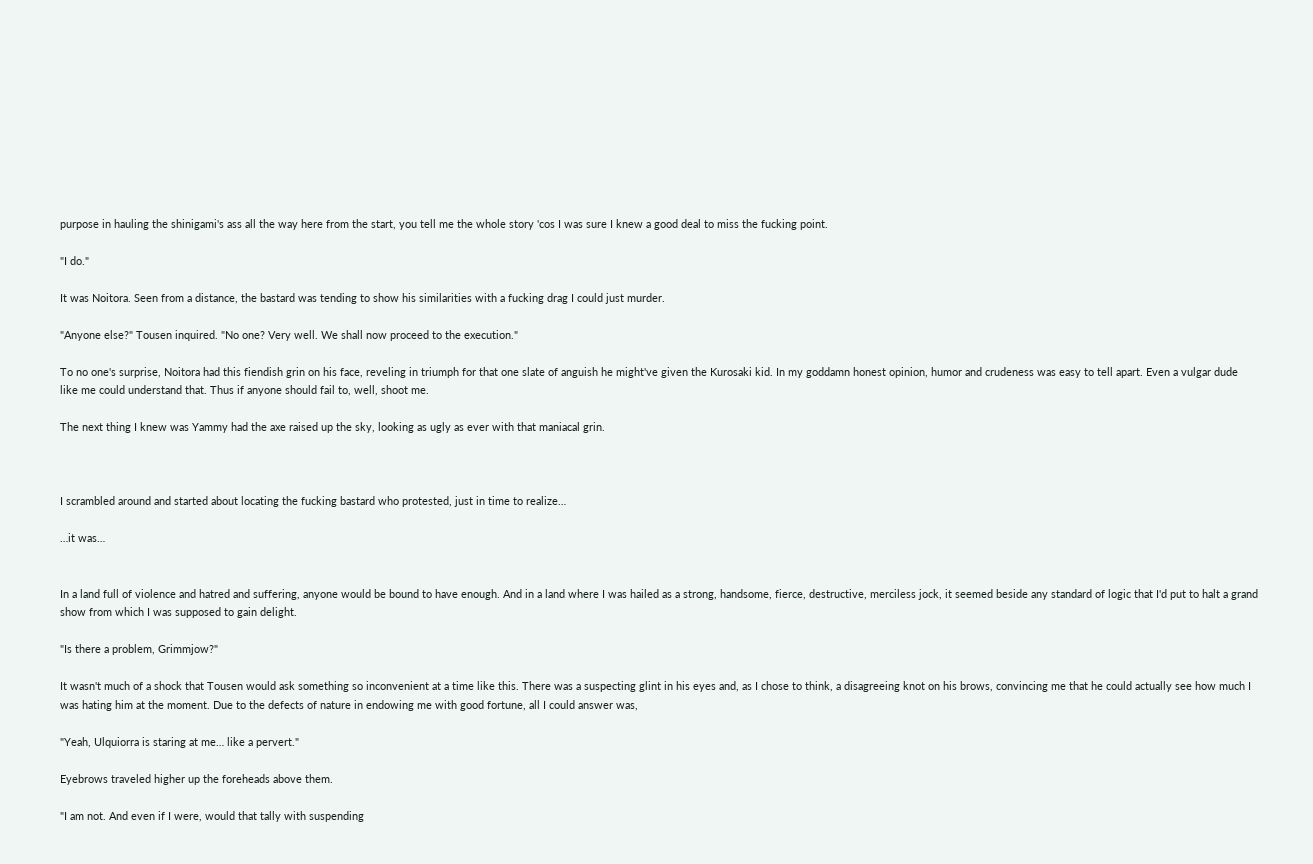purpose in hauling the shinigami's ass all the way here from the start, you tell me the whole story 'cos I was sure I knew a good deal to miss the fucking point.

"I do."

It was Noitora. Seen from a distance, the bastard was tending to show his similarities with a fucking drag I could just murder.

"Anyone else?" Tousen inquired. "No one? Very well. We shall now proceed to the execution."

To no one's surprise, Noitora had this fiendish grin on his face, reveling in triumph for that one slate of anguish he might've given the Kurosaki kid. In my goddamn honest opinion, humor and crudeness was easy to tell apart. Even a vulgar dude like me could understand that. Thus if anyone should fail to, well, shoot me.

The next thing I knew was Yammy had the axe raised up the sky, looking as ugly as ever with that maniacal grin.



I scrambled around and started about locating the fucking bastard who protested, just in time to realize…

…it was…


In a land full of violence and hatred and suffering, anyone would be bound to have enough. And in a land where I was hailed as a strong, handsome, fierce, destructive, merciless jock, it seemed beside any standard of logic that I'd put to halt a grand show from which I was supposed to gain delight.

"Is there a problem, Grimmjow?"

It wasn't much of a shock that Tousen would ask something so inconvenient at a time like this. There was a suspecting glint in his eyes and, as I chose to think, a disagreeing knot on his brows, convincing me that he could actually see how much I was hating him at the moment. Due to the defects of nature in endowing me with good fortune, all I could answer was,

"Yeah, Ulquiorra is staring at me… like a pervert."

Eyebrows traveled higher up the foreheads above them.

"I am not. And even if I were, would that tally with suspending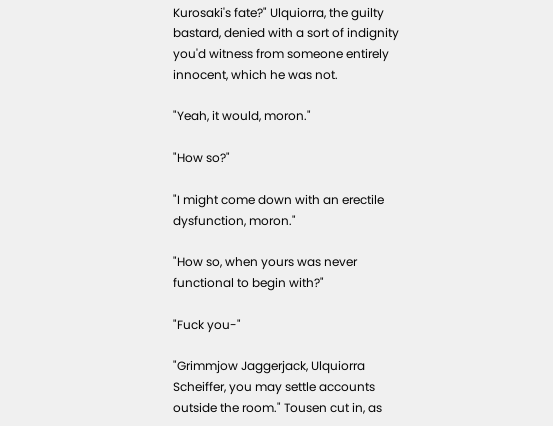Kurosaki's fate?" Ulquiorra, the guilty bastard, denied with a sort of indignity you'd witness from someone entirely innocent, which he was not.

"Yeah, it would, moron."

"How so?"

"I might come down with an erectile dysfunction, moron."

"How so, when yours was never functional to begin with?"

"Fuck you-"

"Grimmjow Jaggerjack, Ulquiorra Scheiffer, you may settle accounts outside the room." Tousen cut in, as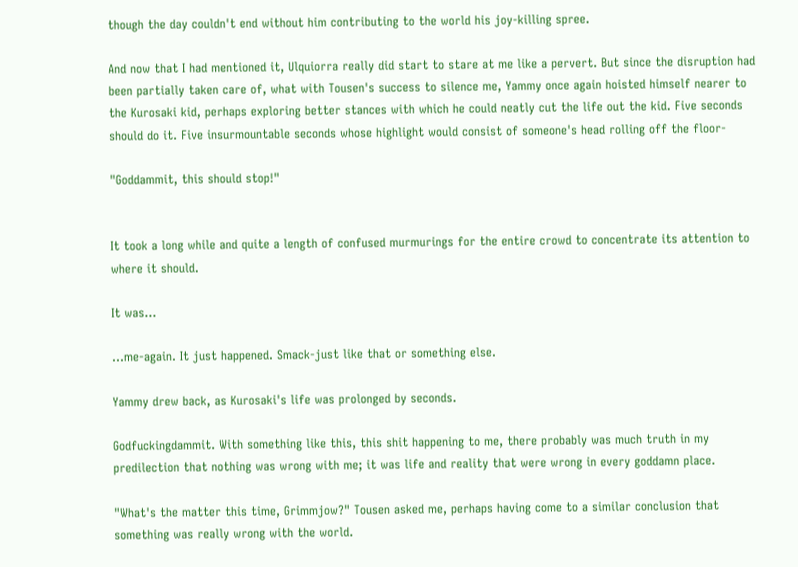though the day couldn't end without him contributing to the world his joy-killing spree.

And now that I had mentioned it, Ulquiorra really did start to stare at me like a pervert. But since the disruption had been partially taken care of, what with Tousen's success to silence me, Yammy once again hoisted himself nearer to the Kurosaki kid, perhaps exploring better stances with which he could neatly cut the life out the kid. Five seconds should do it. Five insurmountable seconds whose highlight would consist of someone's head rolling off the floor-

"Goddammit, this should stop!"


It took a long while and quite a length of confused murmurings for the entire crowd to concentrate its attention to where it should.

It was…

…me-again. It just happened. Smack-just like that or something else.

Yammy drew back, as Kurosaki's life was prolonged by seconds.

Godfuckingdammit. With something like this, this shit happening to me, there probably was much truth in my predilection that nothing was wrong with me; it was life and reality that were wrong in every goddamn place.

"What's the matter this time, Grimmjow?" Tousen asked me, perhaps having come to a similar conclusion that something was really wrong with the world.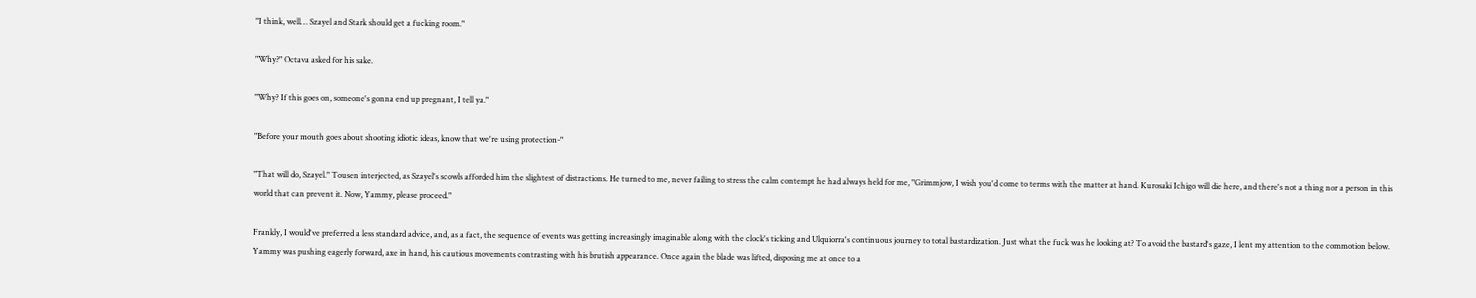"I think, well… Szayel and Stark should get a fucking room."

"Why?" Octava asked for his sake.

"Why? If this goes on, someone's gonna end up pregnant, I tell ya."

"Before your mouth goes about shooting idiotic ideas, know that we're using protection-"

"That will do, Szayel." Tousen interjected, as Szayel's scowls afforded him the slightest of distractions. He turned to me, never failing to stress the calm contempt he had always held for me, "Grimmjow, I wish you'd come to terms with the matter at hand. Kurosaki Ichigo will die here, and there's not a thing nor a person in this world that can prevent it. Now, Yammy, please proceed."

Frankly, I would've preferred a less standard advice, and, as a fact, the sequence of events was getting increasingly imaginable along with the clock's ticking and Ulquiorra's continuous journey to total bastardization. Just what the fuck was he looking at? To avoid the bastard's gaze, I lent my attention to the commotion below. Yammy was pushing eagerly forward, axe in hand, his cautious movements contrasting with his brutish appearance. Once again the blade was lifted, disposing me at once to a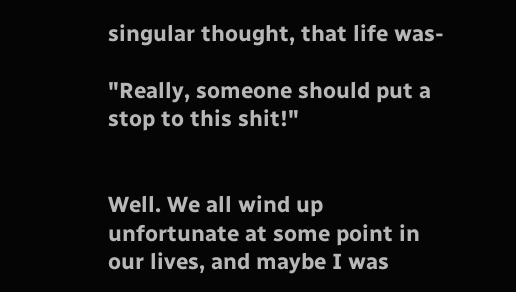singular thought, that life was-

"Really, someone should put a stop to this shit!"


Well. We all wind up unfortunate at some point in our lives, and maybe I was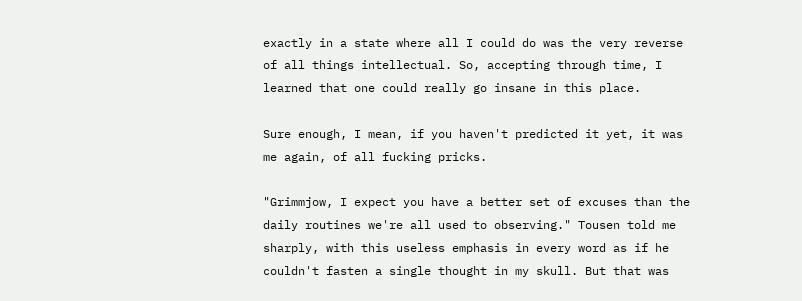exactly in a state where all I could do was the very reverse of all things intellectual. So, accepting through time, I learned that one could really go insane in this place.

Sure enough, I mean, if you haven't predicted it yet, it was me again, of all fucking pricks.

"Grimmjow, I expect you have a better set of excuses than the daily routines we're all used to observing." Tousen told me sharply, with this useless emphasis in every word as if he couldn't fasten a single thought in my skull. But that was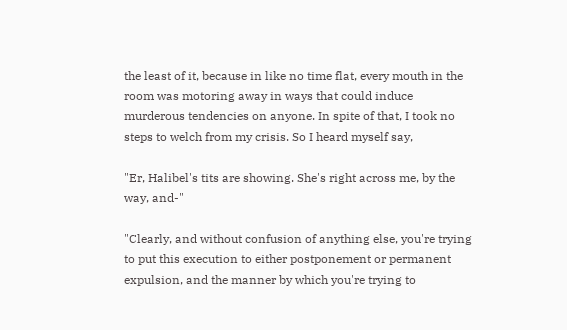the least of it, because in like no time flat, every mouth in the room was motoring away in ways that could induce murderous tendencies on anyone. In spite of that, I took no steps to welch from my crisis. So I heard myself say,

"Er, Halibel's tits are showing. She's right across me, by the way, and-"

"Clearly, and without confusion of anything else, you're trying to put this execution to either postponement or permanent expulsion, and the manner by which you're trying to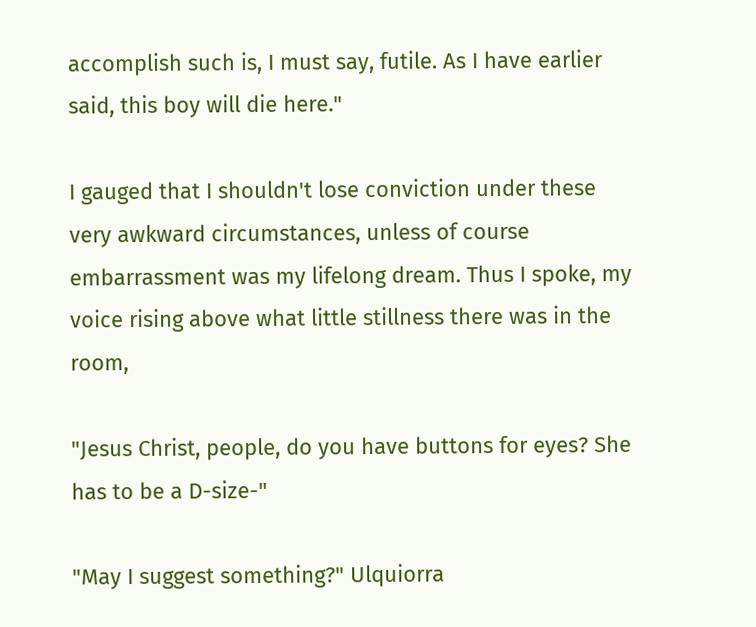accomplish such is, I must say, futile. As I have earlier said, this boy will die here."

I gauged that I shouldn't lose conviction under these very awkward circumstances, unless of course embarrassment was my lifelong dream. Thus I spoke, my voice rising above what little stillness there was in the room,

"Jesus Christ, people, do you have buttons for eyes? She has to be a D-size-"

"May I suggest something?" Ulquiorra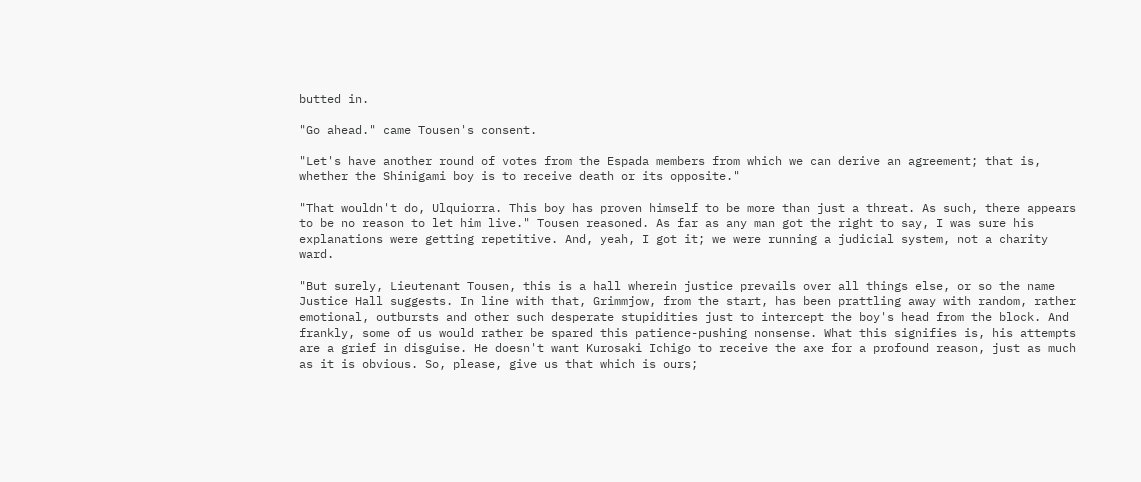butted in.

"Go ahead." came Tousen's consent.

"Let's have another round of votes from the Espada members from which we can derive an agreement; that is, whether the Shinigami boy is to receive death or its opposite."

"That wouldn't do, Ulquiorra. This boy has proven himself to be more than just a threat. As such, there appears to be no reason to let him live." Tousen reasoned. As far as any man got the right to say, I was sure his explanations were getting repetitive. And, yeah, I got it; we were running a judicial system, not a charity ward.

"But surely, Lieutenant Tousen, this is a hall wherein justice prevails over all things else, or so the name Justice Hall suggests. In line with that, Grimmjow, from the start, has been prattling away with random, rather emotional, outbursts and other such desperate stupidities just to intercept the boy's head from the block. And frankly, some of us would rather be spared this patience-pushing nonsense. What this signifies is, his attempts are a grief in disguise. He doesn't want Kurosaki Ichigo to receive the axe for a profound reason, just as much as it is obvious. So, please, give us that which is ours;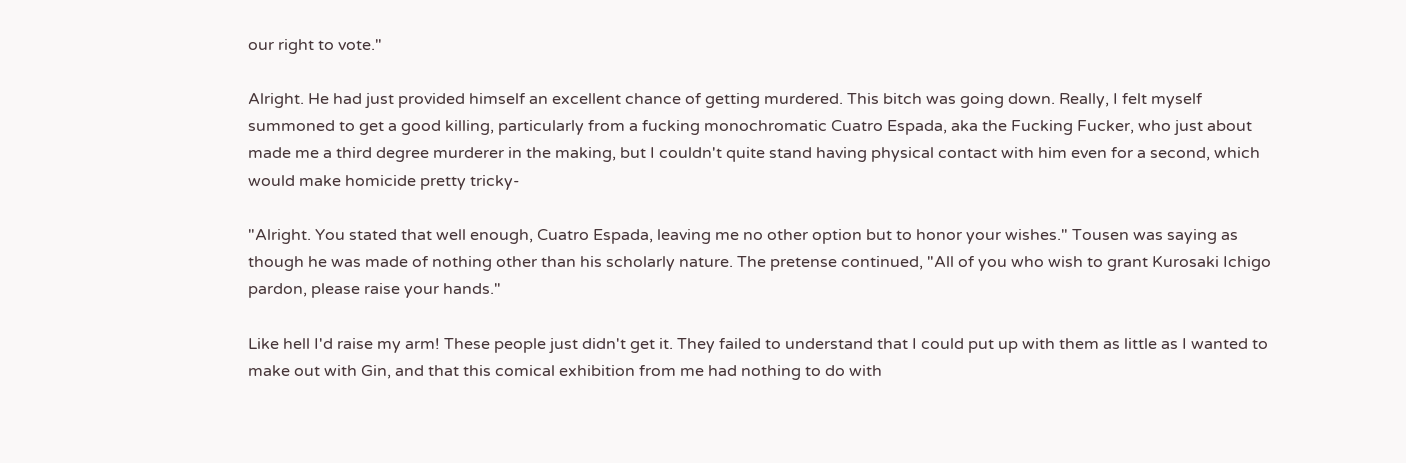our right to vote."

Alright. He had just provided himself an excellent chance of getting murdered. This bitch was going down. Really, I felt myself summoned to get a good killing, particularly from a fucking monochromatic Cuatro Espada, aka the Fucking Fucker, who just about made me a third degree murderer in the making, but I couldn't quite stand having physical contact with him even for a second, which would make homicide pretty tricky-

"Alright. You stated that well enough, Cuatro Espada, leaving me no other option but to honor your wishes." Tousen was saying as though he was made of nothing other than his scholarly nature. The pretense continued, "All of you who wish to grant Kurosaki Ichigo pardon, please raise your hands."

Like hell I'd raise my arm! These people just didn't get it. They failed to understand that I could put up with them as little as I wanted to make out with Gin, and that this comical exhibition from me had nothing to do with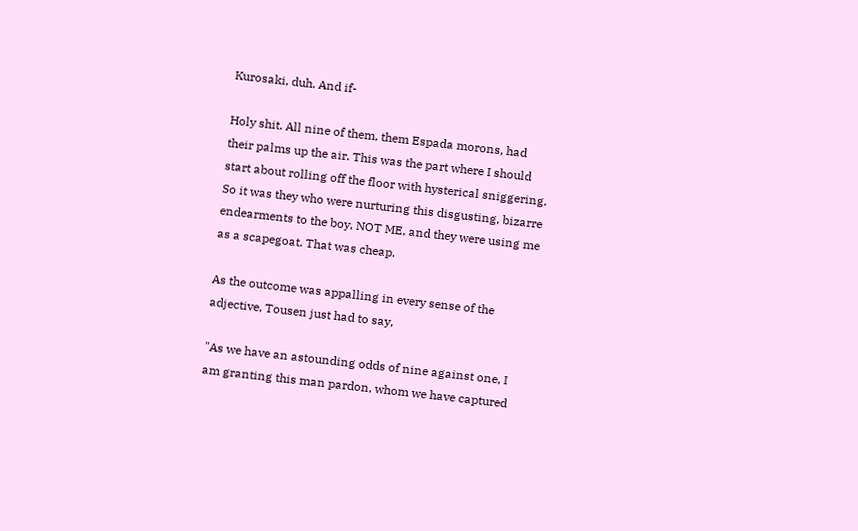Kurosaki, duh. And if-

Holy shit. All nine of them, them Espada morons, had their palms up the air. This was the part where I should start about rolling off the floor with hysterical sniggering. So it was they who were nurturing this disgusting, bizarre endearments to the boy, NOT ME, and they were using me as a scapegoat. That was cheap.

As the outcome was appalling in every sense of the adjective, Tousen just had to say,

"As we have an astounding odds of nine against one, I am granting this man pardon, whom we have captured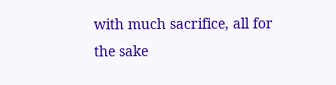with much sacrifice, all for the sake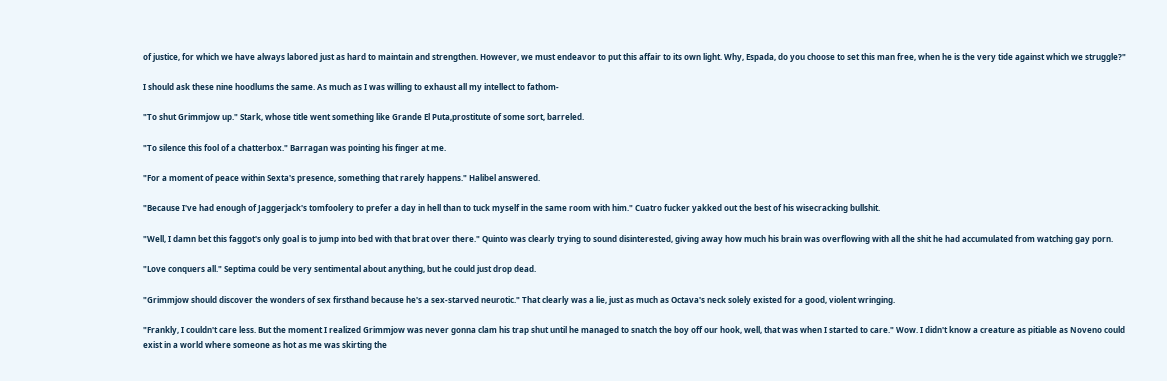of justice, for which we have always labored just as hard to maintain and strengthen. However, we must endeavor to put this affair to its own light. Why, Espada, do you choose to set this man free, when he is the very tide against which we struggle?"

I should ask these nine hoodlums the same. As much as I was willing to exhaust all my intellect to fathom-

"To shut Grimmjow up." Stark, whose title went something like Grande El Puta,prostitute of some sort, barreled.

"To silence this fool of a chatterbox." Barragan was pointing his finger at me.

"For a moment of peace within Sexta's presence, something that rarely happens." Halibel answered.

"Because I've had enough of Jaggerjack's tomfoolery to prefer a day in hell than to tuck myself in the same room with him." Cuatro fucker yakked out the best of his wisecracking bullshit.

"Well, I damn bet this faggot's only goal is to jump into bed with that brat over there." Quinto was clearly trying to sound disinterested, giving away how much his brain was overflowing with all the shit he had accumulated from watching gay porn.

"Love conquers all." Septima could be very sentimental about anything, but he could just drop dead.

"Grimmjow should discover the wonders of sex firsthand because he's a sex-starved neurotic." That clearly was a lie, just as much as Octava's neck solely existed for a good, violent wringing.

"Frankly, I couldn't care less. But the moment I realized Grimmjow was never gonna clam his trap shut until he managed to snatch the boy off our hook, well, that was when I started to care." Wow. I didn't know a creature as pitiable as Noveno could exist in a world where someone as hot as me was skirting the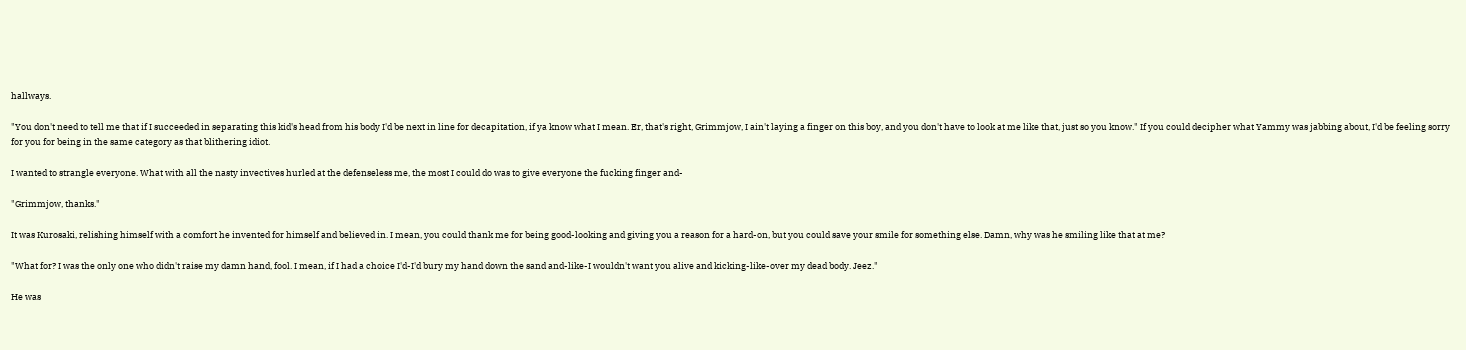hallways.

"You don't need to tell me that if I succeeded in separating this kid's head from his body I'd be next in line for decapitation, if ya know what I mean. Er, that's right, Grimmjow, I ain't laying a finger on this boy, and you don't have to look at me like that, just so you know." If you could decipher what Yammy was jabbing about, I'd be feeling sorry for you for being in the same category as that blithering idiot.

I wanted to strangle everyone. What with all the nasty invectives hurled at the defenseless me, the most I could do was to give everyone the fucking finger and-

"Grimmjow, thanks."

It was Kurosaki, relishing himself with a comfort he invented for himself and believed in. I mean, you could thank me for being good-looking and giving you a reason for a hard-on, but you could save your smile for something else. Damn, why was he smiling like that at me?

"What for? I was the only one who didn't raise my damn hand, fool. I mean, if I had a choice I'd-I'd bury my hand down the sand and-like-I wouldn't want you alive and kicking-like-over my dead body. Jeez."

He was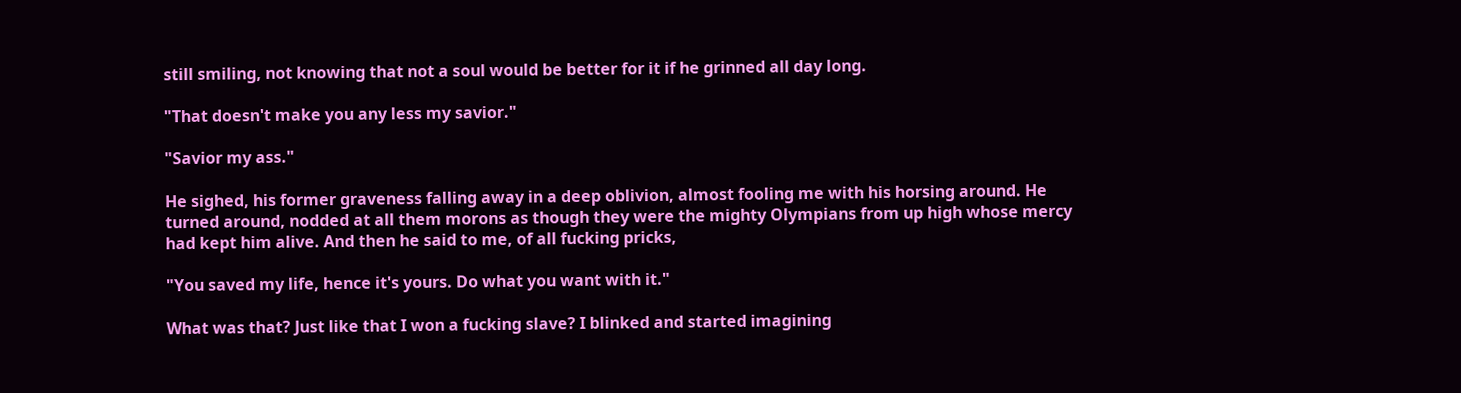still smiling, not knowing that not a soul would be better for it if he grinned all day long.

"That doesn't make you any less my savior."

"Savior my ass."

He sighed, his former graveness falling away in a deep oblivion, almost fooling me with his horsing around. He turned around, nodded at all them morons as though they were the mighty Olympians from up high whose mercy had kept him alive. And then he said to me, of all fucking pricks,

"You saved my life, hence it's yours. Do what you want with it."

What was that? Just like that I won a fucking slave? I blinked and started imagining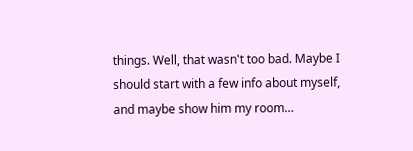things. Well, that wasn't too bad. Maybe I should start with a few info about myself, and maybe show him my room…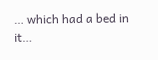… which had a bed in it…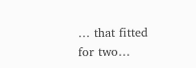… that fitted for two…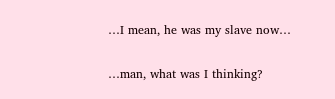…I mean, he was my slave now…

…man, what was I thinking?